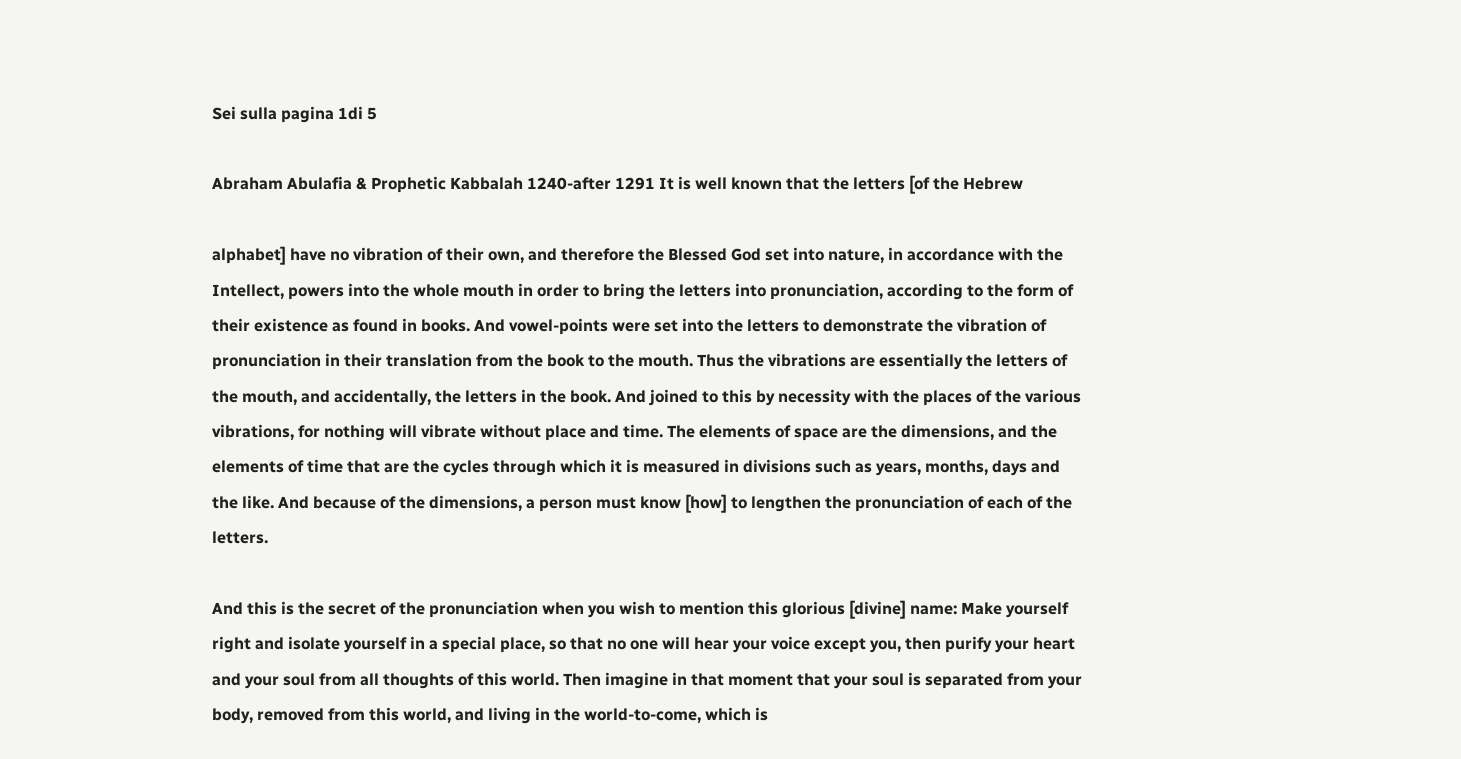Sei sulla pagina 1di 5

Abraham Abulafia & Prophetic Kabbalah 1240-after 1291 It is well known that the letters [of the Hebrew

alphabet] have no vibration of their own, and therefore the Blessed God set into nature, in accordance with the Intellect, powers into the whole mouth in order to bring the letters into pronunciation, according to the form of their existence as found in books. And vowel-points were set into the letters to demonstrate the vibration of pronunciation in their translation from the book to the mouth. Thus the vibrations are essentially the letters of the mouth, and accidentally, the letters in the book. And joined to this by necessity with the places of the various vibrations, for nothing will vibrate without place and time. The elements of space are the dimensions, and the elements of time that are the cycles through which it is measured in divisions such as years, months, days and the like. And because of the dimensions, a person must know [how] to lengthen the pronunciation of each of the letters.

And this is the secret of the pronunciation when you wish to mention this glorious [divine] name: Make yourself right and isolate yourself in a special place, so that no one will hear your voice except you, then purify your heart and your soul from all thoughts of this world. Then imagine in that moment that your soul is separated from your body, removed from this world, and living in the world-to-come, which is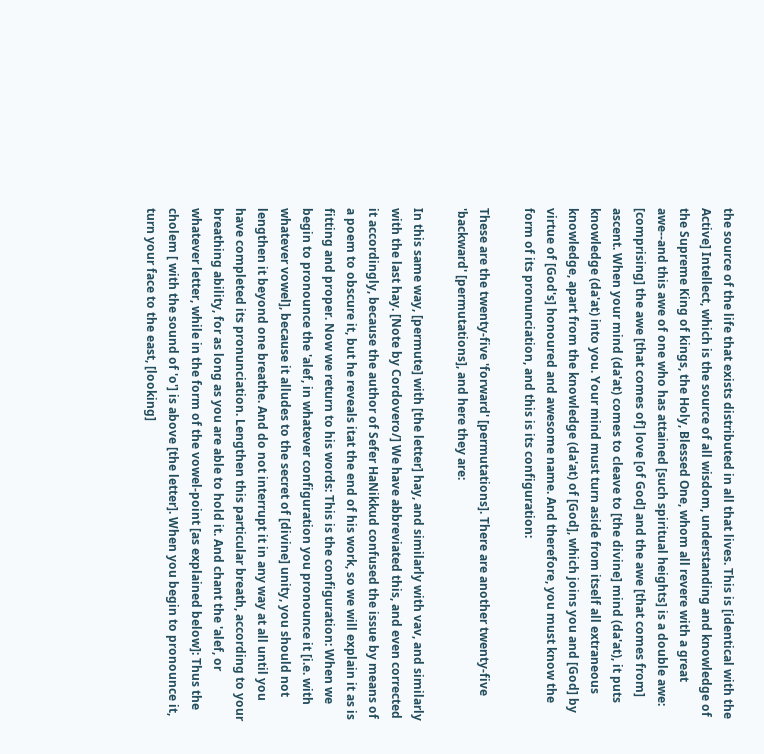the source of the life that exists distributed in all that lives. This is [identical with the Active] Intellect, which is the source of all wisdom, understanding and knowledge of the Supreme King of kings, the Holy, Blessed One, whom all revere with a great awe--and this awe of one who has attained [such spiritual heights] is a double awe: [comprising] the awe [that comes of] love [of God] and the awe [that comes from] ascent. When your mind (da'at) comes to cleave to [the divine] mind (da'at), it puts knowledge (da'at) into you. Your mind must turn aside from itself all extraneous knowledge, apart from the knowledge (da'at) of [God], which joins you and [God] by virtue of [God's] honoured and awesome name. And therefore, you must know the form of its pronunciation, and this is its configuration:

These are the twenty-five 'forward' [permutations]. There are another twenty-five 'backward' [permutations], and here they are:

In this same way, [permute] with [the letter] hay, and similarly with vav, and similarly with the last hay. [Note by Cordovero/] We have abbreviated this, and even corrected it accordingly, because the author of Sefer HaNikkud confused the issue by means of a poem to obscure it, but he reveals itat the end of his work, so we will explain it as is fitting and proper. Now we return to his words: This is the configuration: When we begin to pronounce the 'alef, in whatever configuration you pronounce it [i.e. with whatever vowel], because it alludes to the secret of [divine] unity, you should not lengthen it beyond one breathe. And do not interrupt it in any way at all until you have completed its pronunciation. Lengthen this particular breath, according to your breathing ability, for as long as you are able to hold it. And chant the 'alef, or whatever letter, while in the form of the vowel-point [as explained below]: Thus the cholem [ with the sound of 'o'] is above [the letter]. When you begin to pronounce it, turn your face to the east, [looking]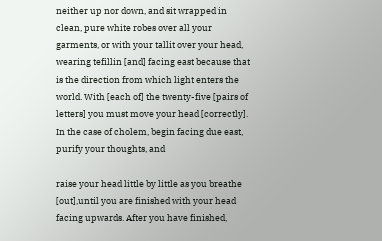neither up nor down, and sit wrapped in clean, pure white robes over all your garments, or with your tallit over your head, wearing tefillin [and] facing east because that is the direction from which light enters the world. With [each of] the twenty-five [pairs of letters] you must move your head [correctly]. In the case of cholem, begin facing due east, purify your thoughts, and

raise your head little by little as you breathe [out],until you are finished with your head facing upwards. After you have finished,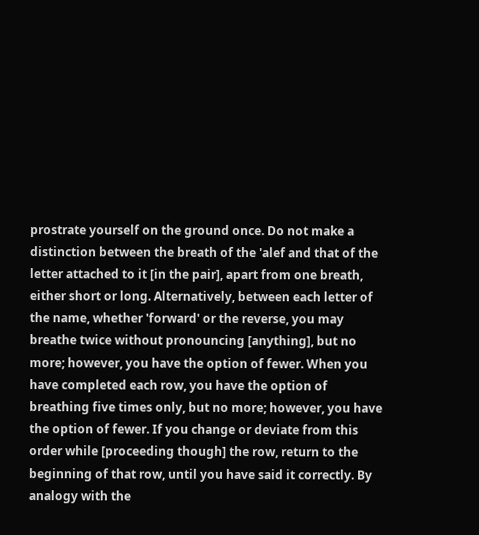prostrate yourself on the ground once. Do not make a distinction between the breath of the 'alef and that of the letter attached to it [in the pair], apart from one breath, either short or long. Alternatively, between each letter of the name, whether 'forward' or the reverse, you may breathe twice without pronouncing [anything], but no more; however, you have the option of fewer. When you have completed each row, you have the option of breathing five times only, but no more; however, you have the option of fewer. If you change or deviate from this order while [proceeding though] the row, return to the beginning of that row, until you have said it correctly. By analogy with the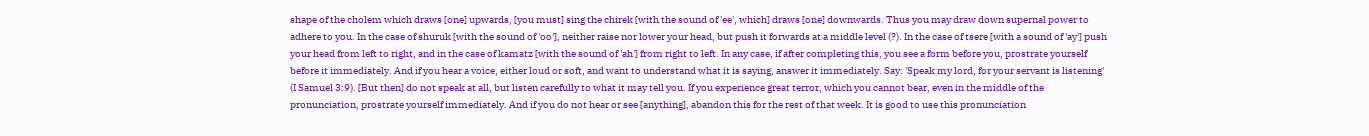shape of the cholem which draws [one] upwards, [you must] sing the chirek [with the sound of 'ee', which] draws [one] downwards. Thus you may draw down supernal power to adhere to you. In the case of shuruk [with the sound of 'oo'], neither raise nor lower your head, but push it forwards at a middle level (?). In the case of tsere [with a sound of 'ay'] push your head from left to right, and in the case of kamatz [with the sound of 'ah'] from right to left. In any case, if after completing this, you see a form before you, prostrate yourself before it immediately. And if you hear a voice, either loud or soft, and want to understand what it is saying, answer it immediately. Say: 'Speak my lord, for your servant is listening' (I Samuel 3:9). [But then] do not speak at all, but listen carefully to what it may tell you. If you experience great terror, which you cannot bear, even in the middle of the pronunciation, prostrate yourself immediately. And if you do not hear or see [anything], abandon this for the rest of that week. It is good to use this pronunciation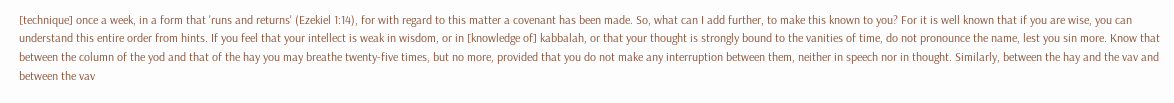[technique] once a week, in a form that 'runs and returns' (Ezekiel 1:14), for with regard to this matter a covenant has been made. So, what can I add further, to make this known to you? For it is well known that if you are wise, you can understand this entire order from hints. If you feel that your intellect is weak in wisdom, or in [knowledge of] kabbalah, or that your thought is strongly bound to the vanities of time, do not pronounce the name, lest you sin more. Know that between the column of the yod and that of the hay you may breathe twenty-five times, but no more, provided that you do not make any interruption between them, neither in speech nor in thought. Similarly, between the hay and the vav and between the vav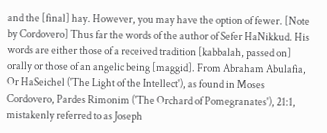and the [final] hay. However, you may have the option of fewer. [Note by Cordovero] Thus far the words of the author of Sefer HaNikkud. His words are either those of a received tradition [kabbalah, passed on] orally or those of an angelic being [maggid]. From Abraham Abulafia, Or HaSeichel ('The Light of the Intellect'), as found in Moses Cordovero, Pardes Rimonim ('The Orchard of Pomegranates'), 21:1, mistakenly referred to as Joseph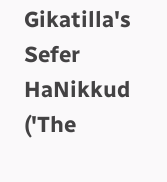Gikatilla's Sefer HaNikkud ('The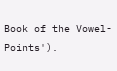Book of the Vowel-Points').